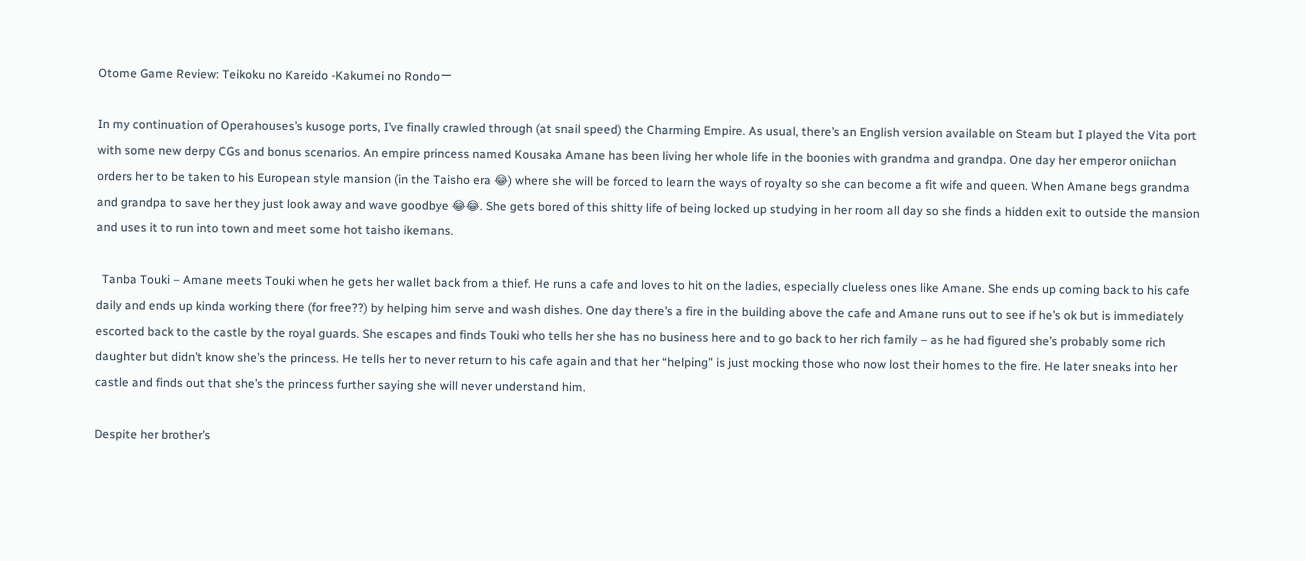Otome Game Review: Teikoku no Kareido -Kakumei no Rondoー

In my continuation of Operahouses’s kusoge ports, I’ve finally crawled through (at snail speed) the Charming Empire. As usual, there’s an English version available on Steam but I played the Vita port with some new derpy CGs and bonus scenarios. An empire princess named Kousaka Amane has been living her whole life in the boonies with grandma and grandpa. One day her emperor oniichan orders her to be taken to his European style mansion (in the Taisho era 😂) where she will be forced to learn the ways of royalty so she can become a fit wife and queen. When Amane begs grandma and grandpa to save her they just look away and wave goodbye 😂😂. She gets bored of this shitty life of being locked up studying in her room all day so she finds a hidden exit to outside the mansion and uses it to run into town and meet some hot taisho ikemans.

  Tanba Touki – Amane meets Touki when he gets her wallet back from a thief. He runs a cafe and loves to hit on the ladies, especially clueless ones like Amane. She ends up coming back to his cafe daily and ends up kinda working there (for free??) by helping him serve and wash dishes. One day there’s a fire in the building above the cafe and Amane runs out to see if he’s ok but is immediately escorted back to the castle by the royal guards. She escapes and finds Touki who tells her she has no business here and to go back to her rich family – as he had figured she’s probably some rich daughter but didn’t know she’s the princess. He tells her to never return to his cafe again and that her “helping” is just mocking those who now lost their homes to the fire. He later sneaks into her castle and finds out that she’s the princess further saying she will never understand him.

Despite her brother’s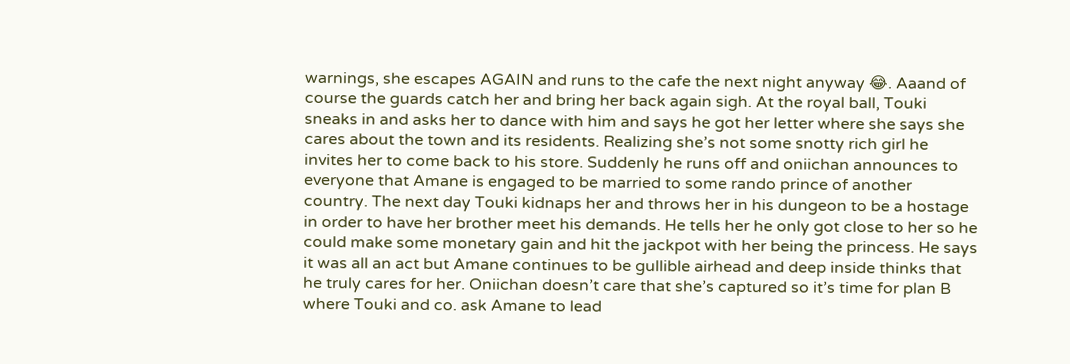warnings, she escapes AGAIN and runs to the cafe the next night anyway 😂. Aaand of course the guards catch her and bring her back again sigh. At the royal ball, Touki sneaks in and asks her to dance with him and says he got her letter where she says she cares about the town and its residents. Realizing she’s not some snotty rich girl he invites her to come back to his store. Suddenly he runs off and oniichan announces to everyone that Amane is engaged to be married to some rando prince of another country. The next day Touki kidnaps her and throws her in his dungeon to be a hostage in order to have her brother meet his demands. He tells her he only got close to her so he could make some monetary gain and hit the jackpot with her being the princess. He says it was all an act but Amane continues to be gullible airhead and deep inside thinks that he truly cares for her. Oniichan doesn’t care that she’s captured so it’s time for plan B where Touki and co. ask Amane to lead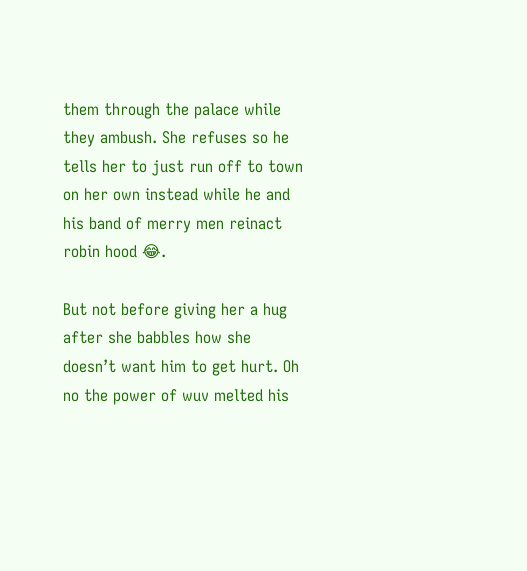them through the palace while they ambush. She refuses so he tells her to just run off to town on her own instead while he and his band of merry men reinact robin hood 😂.

But not before giving her a hug after she babbles how she doesn’t want him to get hurt. Oh no the power of wuv melted his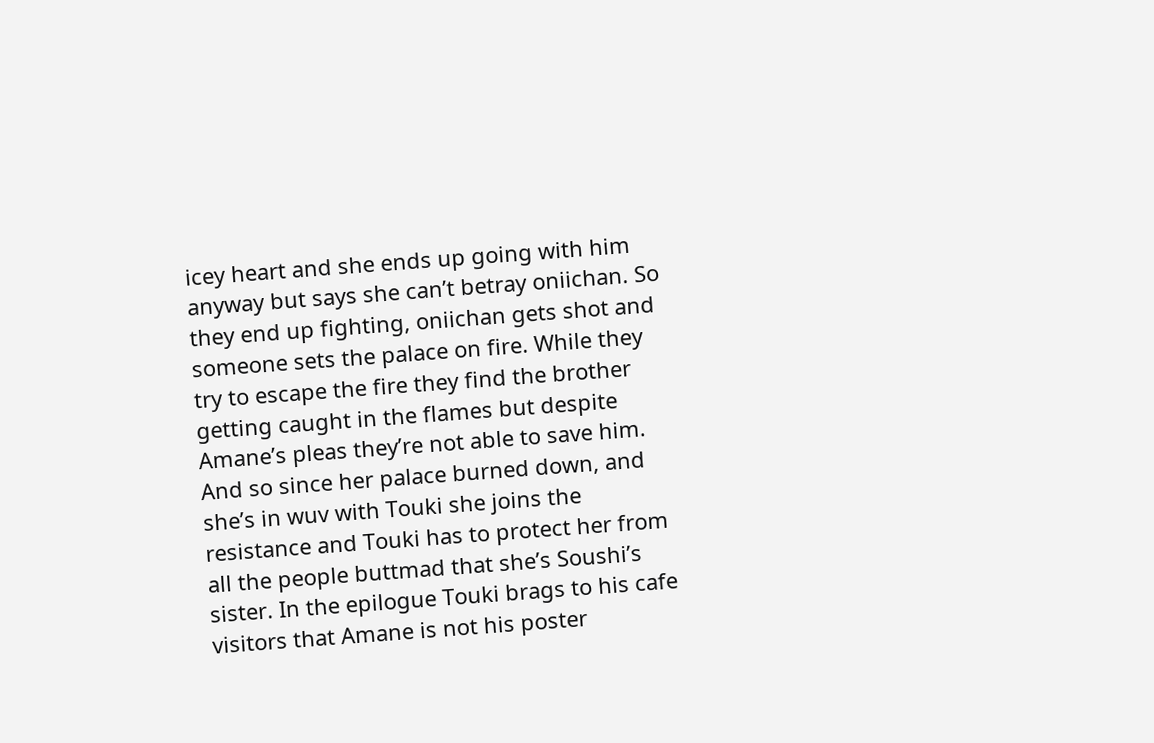icey heart and she ends up going with him anyway but says she can’t betray oniichan. So they end up fighting, oniichan gets shot and someone sets the palace on fire. While they try to escape the fire they find the brother getting caught in the flames but despite Amane’s pleas they’re not able to save him. And so since her palace burned down, and she’s in wuv with Touki she joins the resistance and Touki has to protect her from all the people buttmad that she’s Soushi’s sister. In the epilogue Touki brags to his cafe visitors that Amane is not his poster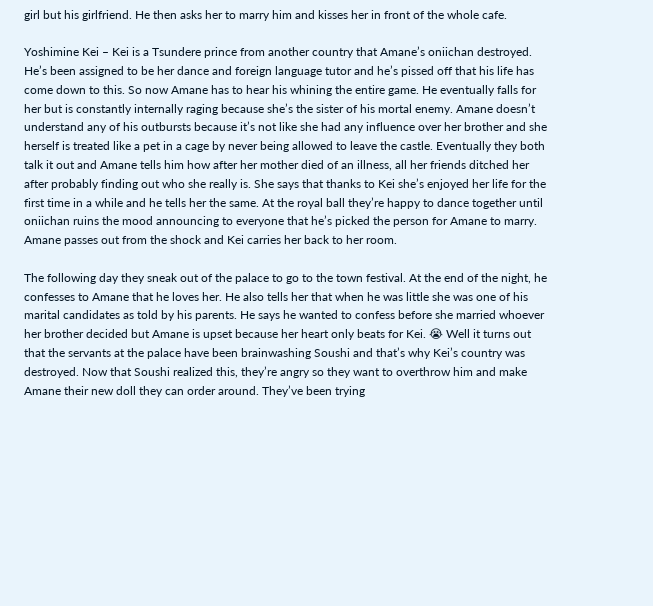girl but his girlfriend. He then asks her to marry him and kisses her in front of the whole cafe.

Yoshimine Kei – Kei is a Tsundere prince from another country that Amane’s oniichan destroyed. He’s been assigned to be her dance and foreign language tutor and he’s pissed off that his life has come down to this. So now Amane has to hear his whining the entire game. He eventually falls for her but is constantly internally raging because she’s the sister of his mortal enemy. Amane doesn’t understand any of his outbursts because it’s not like she had any influence over her brother and she herself is treated like a pet in a cage by never being allowed to leave the castle. Eventually they both talk it out and Amane tells him how after her mother died of an illness, all her friends ditched her after probably finding out who she really is. She says that thanks to Kei she’s enjoyed her life for the first time in a while and he tells her the same. At the royal ball they’re happy to dance together until oniichan ruins the mood announcing to everyone that he’s picked the person for Amane to marry. Amane passes out from the shock and Kei carries her back to her room.

The following day they sneak out of the palace to go to the town festival. At the end of the night, he confesses to Amane that he loves her. He also tells her that when he was little she was one of his marital candidates as told by his parents. He says he wanted to confess before she married whoever her brother decided but Amane is upset because her heart only beats for Kei. 😭 Well it turns out that the servants at the palace have been brainwashing Soushi and that’s why Kei’s country was destroyed. Now that Soushi realized this, they’re angry so they want to overthrow him and make Amane their new doll they can order around. They’ve been trying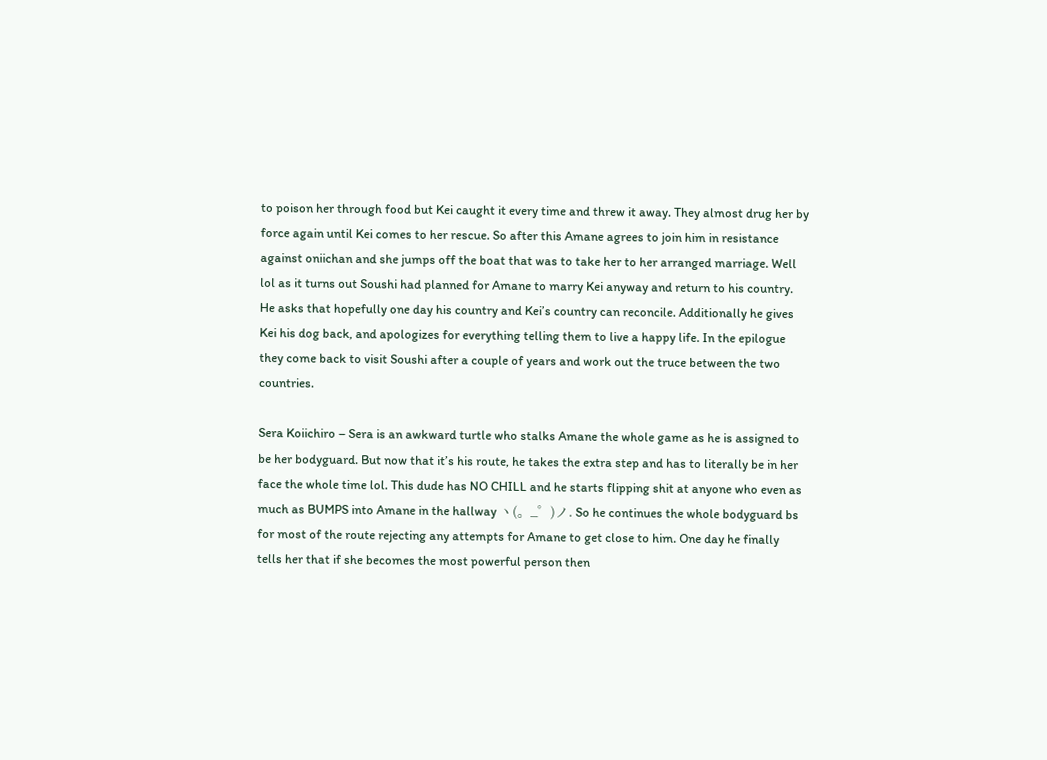to poison her through food but Kei caught it every time and threw it away. They almost drug her by force again until Kei comes to her rescue. So after this Amane agrees to join him in resistance against oniichan and she jumps off the boat that was to take her to her arranged marriage. Well lol as it turns out Soushi had planned for Amane to marry Kei anyway and return to his country. He asks that hopefully one day his country and Kei’s country can reconcile. Additionally he gives Kei his dog back, and apologizes for everything telling them to live a happy life. In the epilogue they come back to visit Soushi after a couple of years and work out the truce between the two countries.

Sera Koiichiro – Sera is an awkward turtle who stalks Amane the whole game as he is assigned to be her bodyguard. But now that it’s his route, he takes the extra step and has to literally be in her face the whole time lol. This dude has NO CHILL and he starts flipping shit at anyone who even as much as BUMPS into Amane in the hallway ヽ(。_゜)ノ. So he continues the whole bodyguard bs for most of the route rejecting any attempts for Amane to get close to him. One day he finally tells her that if she becomes the most powerful person then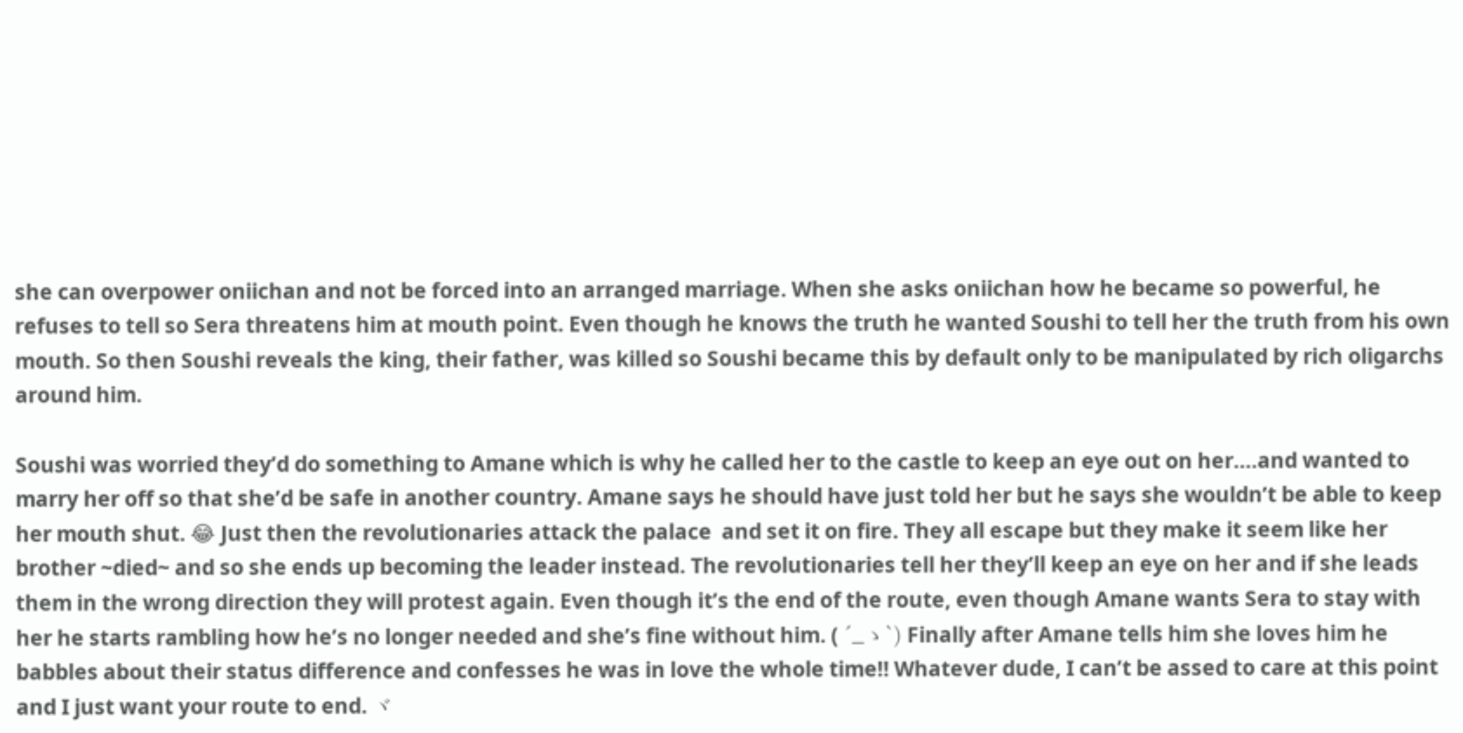she can overpower oniichan and not be forced into an arranged marriage. When she asks oniichan how he became so powerful, he refuses to tell so Sera threatens him at mouth point. Even though he knows the truth he wanted Soushi to tell her the truth from his own mouth. So then Soushi reveals the king, their father, was killed so Soushi became this by default only to be manipulated by rich oligarchs around him.

Soushi was worried they’d do something to Amane which is why he called her to the castle to keep an eye out on her….and wanted to marry her off so that she’d be safe in another country. Amane says he should have just told her but he says she wouldn’t be able to keep her mouth shut. 😂 Just then the revolutionaries attack the palace  and set it on fire. They all escape but they make it seem like her brother ~died~ and so she ends up becoming the leader instead. The revolutionaries tell her they’ll keep an eye on her and if she leads them in the wrong direction they will protest again. Even though it’s the end of the route, even though Amane wants Sera to stay with her he starts rambling how he’s no longer needed and she’s fine without him. ( ´_ゝ`) Finally after Amane tells him she loves him he babbles about their status difference and confesses he was in love the whole time!! Whatever dude, I can’t be assed to care at this point and I just want your route to end. ヾ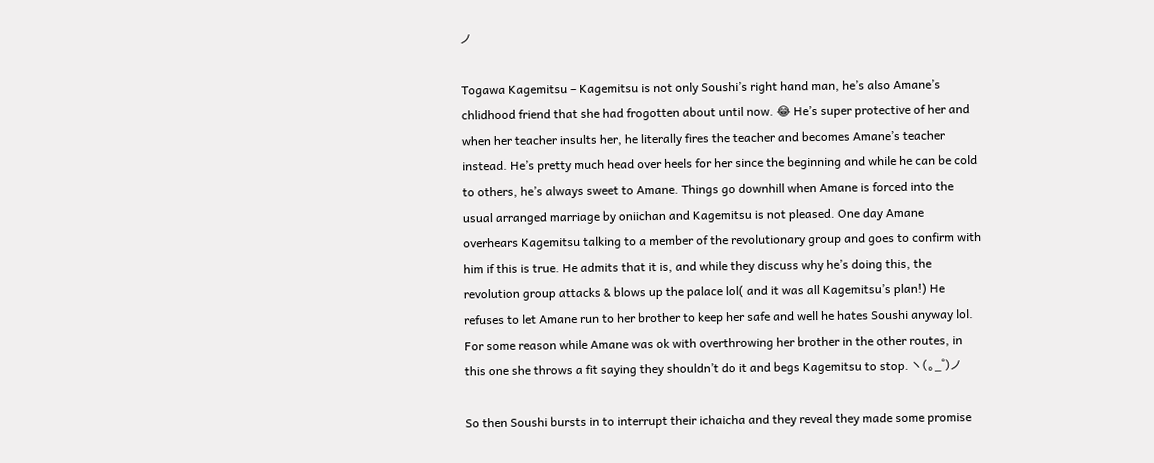ノ

Togawa Kagemitsu – Kagemitsu is not only Soushi’s right hand man, he’s also Amane’s chlidhood friend that she had frogotten about until now. 😂 He’s super protective of her and when her teacher insults her, he literally fires the teacher and becomes Amane’s teacher instead. He’s pretty much head over heels for her since the beginning and while he can be cold to others, he’s always sweet to Amane. Things go downhill when Amane is forced into the usual arranged marriage by oniichan and Kagemitsu is not pleased. One day Amane overhears Kagemitsu talking to a member of the revolutionary group and goes to confirm with him if this is true. He admits that it is, and while they discuss why he’s doing this, the revolution group attacks & blows up the palace lol( and it was all Kagemitsu’s plan!) He refuses to let Amane run to her brother to keep her safe and well he hates Soushi anyway lol. For some reason while Amane was ok with overthrowing her brother in the other routes, in this one she throws a fit saying they shouldn’t do it and begs Kagemitsu to stop. ヽ(。_゜)ノ

So then Soushi bursts in to interrupt their ichaicha and they reveal they made some promise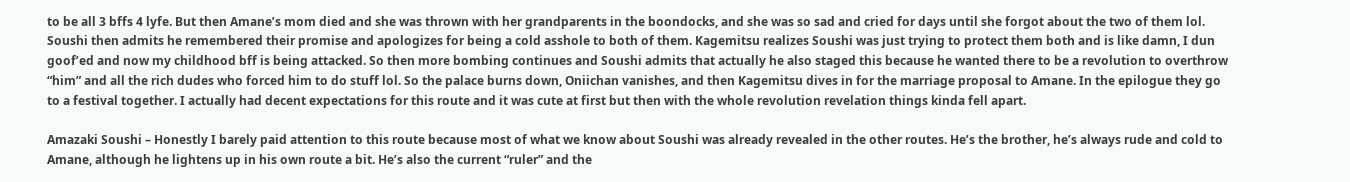to be all 3 bffs 4 lyfe. But then Amane’s mom died and she was thrown with her grandparents in the boondocks, and she was so sad and cried for days until she forgot about the two of them lol. Soushi then admits he remembered their promise and apologizes for being a cold asshole to both of them. Kagemitsu realizes Soushi was just trying to protect them both and is like damn, I dun goof’ed and now my childhood bff is being attacked. So then more bombing continues and Soushi admits that actually he also staged this because he wanted there to be a revolution to overthrow “him” and all the rich dudes who forced him to do stuff lol. So the palace burns down, Oniichan vanishes, and then Kagemitsu dives in for the marriage proposal to Amane. In the epilogue they go to a festival together. I actually had decent expectations for this route and it was cute at first but then with the whole revolution revelation things kinda fell apart.

Amazaki Soushi – Honestly I barely paid attention to this route because most of what we know about Soushi was already revealed in the other routes. He’s the brother, he’s always rude and cold to Amane, although he lightens up in his own route a bit. He’s also the current “ruler” and the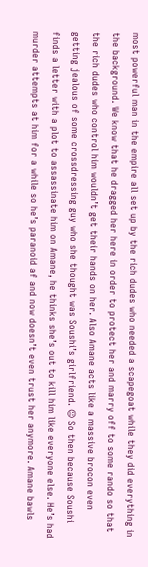most powerful man in the empire all set up by the rich dudes who needed a scapegoat while they did everything in the background. We know that he dragged her here in order to protect her and marry off to some rando so that the rich dudes who control him wouldn’t get their hands on her. Also Amane acts like a massive brocon even getting jealous of some crossdressing guy who she thought was Soushi’s girlfriend. 😐 So then because Soushi finds a letter with a plot to assassinate him on Amane, he thinks she’s out to kill him like everyone else. He’s had murder attempts at him for a while so he’s paranoid af and now doesn’t even trust her anymore. Amane bawls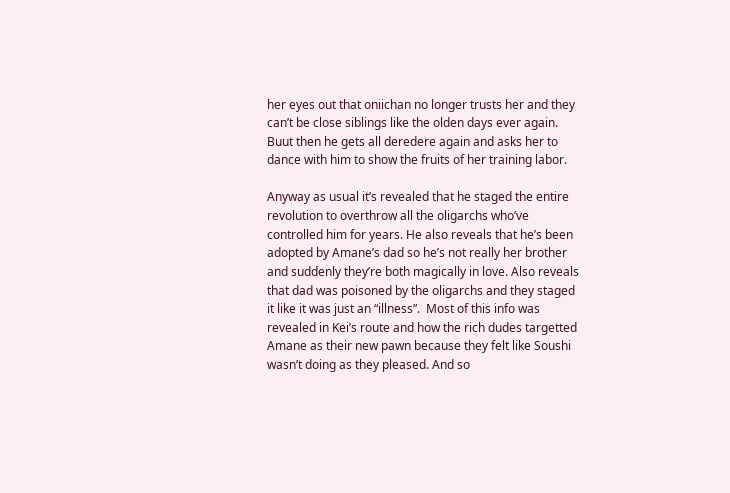her eyes out that oniichan no longer trusts her and they can’t be close siblings like the olden days ever again. Buut then he gets all deredere again and asks her to dance with him to show the fruits of her training labor.

Anyway as usual it’s revealed that he staged the entire revolution to overthrow all the oligarchs who’ve controlled him for years. He also reveals that he’s been adopted by Amane’s dad so he’s not really her brother and suddenly they’re both magically in love. Also reveals that dad was poisoned by the oligarchs and they staged it like it was just an “illness”.  Most of this info was revealed in Kei’s route and how the rich dudes targetted Amane as their new pawn because they felt like Soushi wasn’t doing as they pleased. And so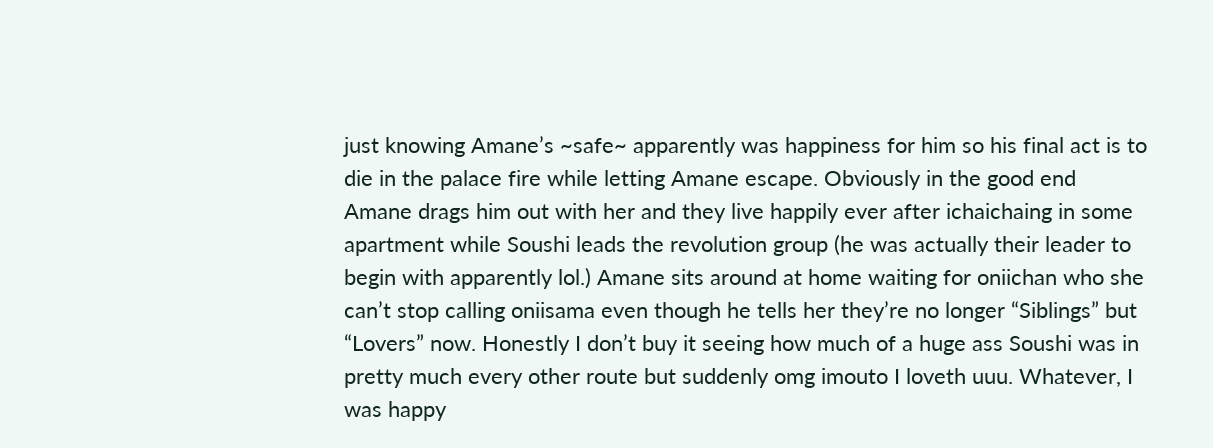just knowing Amane’s ~safe~ apparently was happiness for him so his final act is to die in the palace fire while letting Amane escape. Obviously in the good end Amane drags him out with her and they live happily ever after ichaichaing in some apartment while Soushi leads the revolution group (he was actually their leader to begin with apparently lol.) Amane sits around at home waiting for oniichan who she can’t stop calling oniisama even though he tells her they’re no longer “Siblings” but “Lovers” now. Honestly I don’t buy it seeing how much of a huge ass Soushi was in pretty much every other route but suddenly omg imouto I loveth uuu. Whatever, I was happy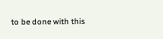to be done with this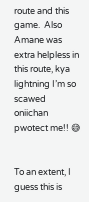route and this game.  Also Amane was extra helpless in this route, kya lightning I’m so scawed oniichan pwotect me!! 😅


To an extent, I guess this is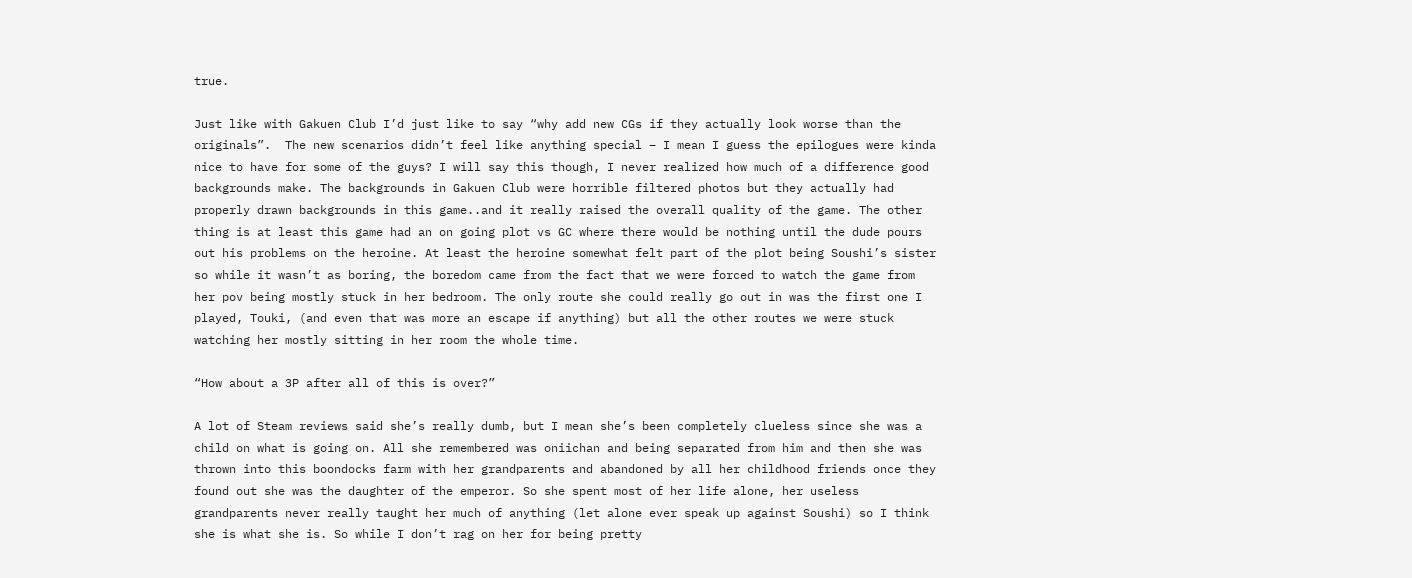true.

Just like with Gakuen Club I’d just like to say “why add new CGs if they actually look worse than the originals”.  The new scenarios didn’t feel like anything special – I mean I guess the epilogues were kinda nice to have for some of the guys? I will say this though, I never realized how much of a difference good backgrounds make. The backgrounds in Gakuen Club were horrible filtered photos but they actually had properly drawn backgrounds in this game..and it really raised the overall quality of the game. The other thing is at least this game had an on going plot vs GC where there would be nothing until the dude pours out his problems on the heroine. At least the heroine somewhat felt part of the plot being Soushi’s sister so while it wasn’t as boring, the boredom came from the fact that we were forced to watch the game from her pov being mostly stuck in her bedroom. The only route she could really go out in was the first one I played, Touki, (and even that was more an escape if anything) but all the other routes we were stuck watching her mostly sitting in her room the whole time.

“How about a 3P after all of this is over?”

A lot of Steam reviews said she’s really dumb, but I mean she’s been completely clueless since she was a child on what is going on. All she remembered was oniichan and being separated from him and then she was thrown into this boondocks farm with her grandparents and abandoned by all her childhood friends once they found out she was the daughter of the emperor. So she spent most of her life alone, her useless grandparents never really taught her much of anything (let alone ever speak up against Soushi) so I think she is what she is. So while I don’t rag on her for being pretty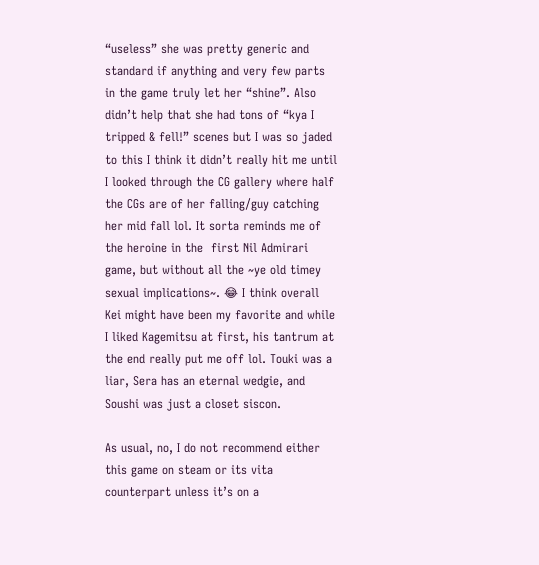“useless” she was pretty generic and standard if anything and very few parts in the game truly let her “shine”. Also didn’t help that she had tons of “kya I tripped & fell!” scenes but I was so jaded to this I think it didn’t really hit me until I looked through the CG gallery where half the CGs are of her falling/guy catching her mid fall lol. It sorta reminds me of the heroine in the  first Nil Admirari game, but without all the ~ye old timey sexual implications~. 😂 I think overall Kei might have been my favorite and while I liked Kagemitsu at first, his tantrum at the end really put me off lol. Touki was a liar, Sera has an eternal wedgie, and Soushi was just a closet siscon.

As usual, no, I do not recommend either this game on steam or its vita counterpart unless it’s on a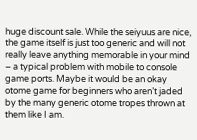huge discount sale. While the seiyuus are nice, the game itself is just too generic and will not really leave anything memorable in your mind – a typical problem with mobile to console game ports. Maybe it would be an okay otome game for beginners who aren’t jaded by the many generic otome tropes thrown at them like I am.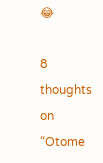😂

8 thoughts on “Otome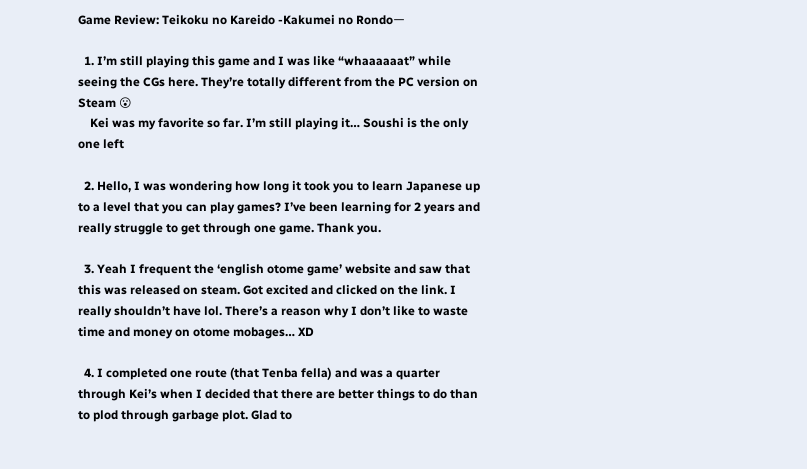Game Review: Teikoku no Kareido -Kakumei no Rondoー

  1. I’m still playing this game and I was like “whaaaaaat” while seeing the CGs here. They’re totally different from the PC version on Steam 😮
    Kei was my favorite so far. I’m still playing it… Soushi is the only one left

  2. Hello, I was wondering how long it took you to learn Japanese up to a level that you can play games? I’ve been learning for 2 years and really struggle to get through one game. Thank you.

  3. Yeah I frequent the ‘english otome game’ website and saw that this was released on steam. Got excited and clicked on the link. I really shouldn’t have lol. There’s a reason why I don’t like to waste time and money on otome mobages… XD

  4. I completed one route (that Tenba fella) and was a quarter through Kei’s when I decided that there are better things to do than to plod through garbage plot. Glad to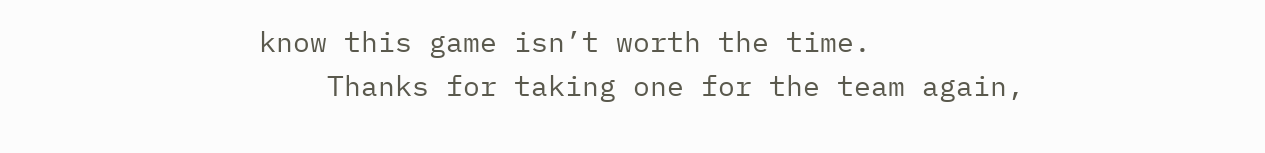know this game isn’t worth the time.
    Thanks for taking one for the team again,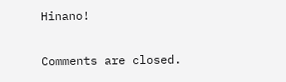Hinano!

Comments are closed.